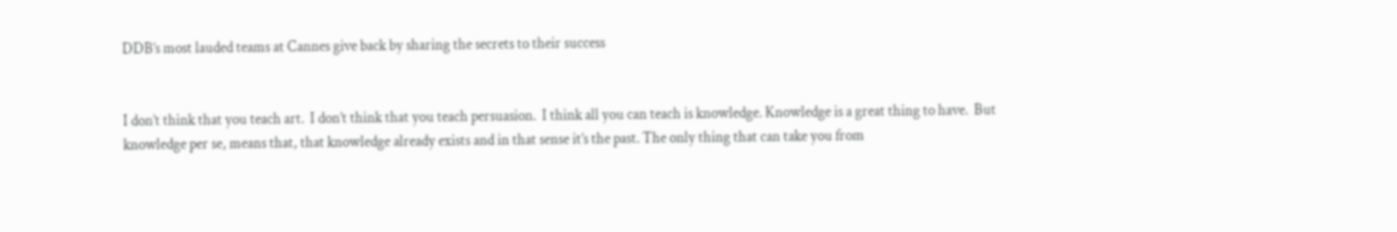DDB’s most lauded teams at Cannes give back by sharing the secrets to their success


I don’t think that you teach art.  I don’t think that you teach persuasion.  I think all you can teach is knowledge. Knowledge is a great thing to have.  But knowledge per se, means that, that knowledge already exists and in that sense it’s the past. The only thing that can take you from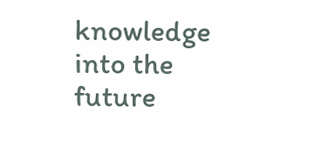knowledge into the future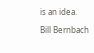is an idea.

Bill Bernbach